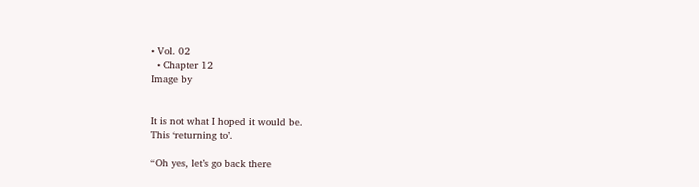• Vol. 02
  • Chapter 12
Image by


It is not what I hoped it would be.
This ‘returning to’.

“Oh yes, let’s go back there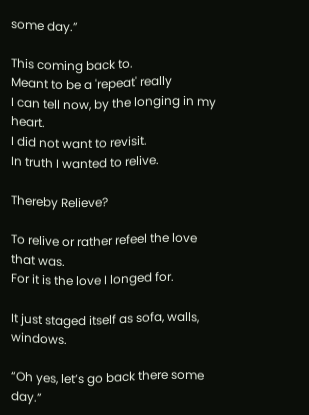some day.”

This coming back to.
Meant to be a 'repeat' really
I can tell now, by the longing in my heart.
I did not want to revisit.
In truth I wanted to relive.

Thereby Relieve?

To relive or rather refeel the love that was.
For it is the love I longed for.

It just staged itself as sofa, walls, windows.

“Oh yes, let’s go back there some day.”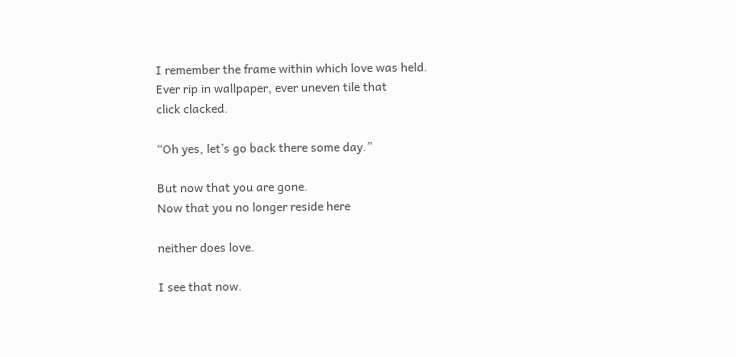I remember the frame within which love was held.
Ever rip in wallpaper, ever uneven tile that
click clacked.

“Oh yes, let’s go back there some day.”

But now that you are gone.
Now that you no longer reside here

neither does love.

I see that now.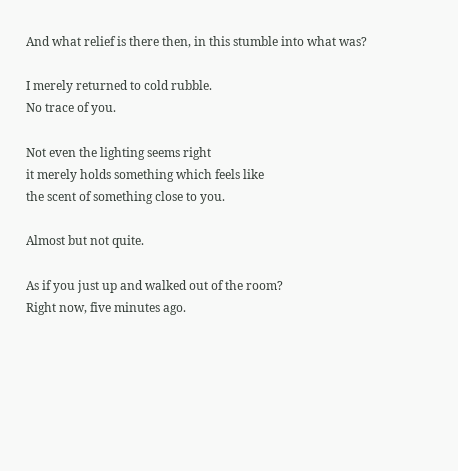And what relief is there then, in this stumble into what was?

I merely returned to cold rubble.
No trace of you.

Not even the lighting seems right
it merely holds something which feels like
the scent of something close to you.

Almost but not quite.

As if you just up and walked out of the room?
Right now, five minutes ago.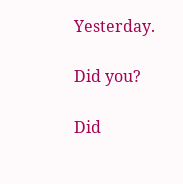Yesterday.

Did you?

Did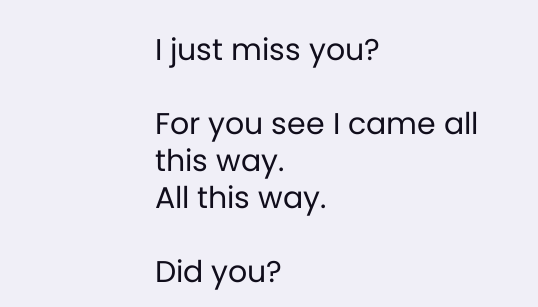I just miss you?

For you see I came all this way.
All this way.

Did you?